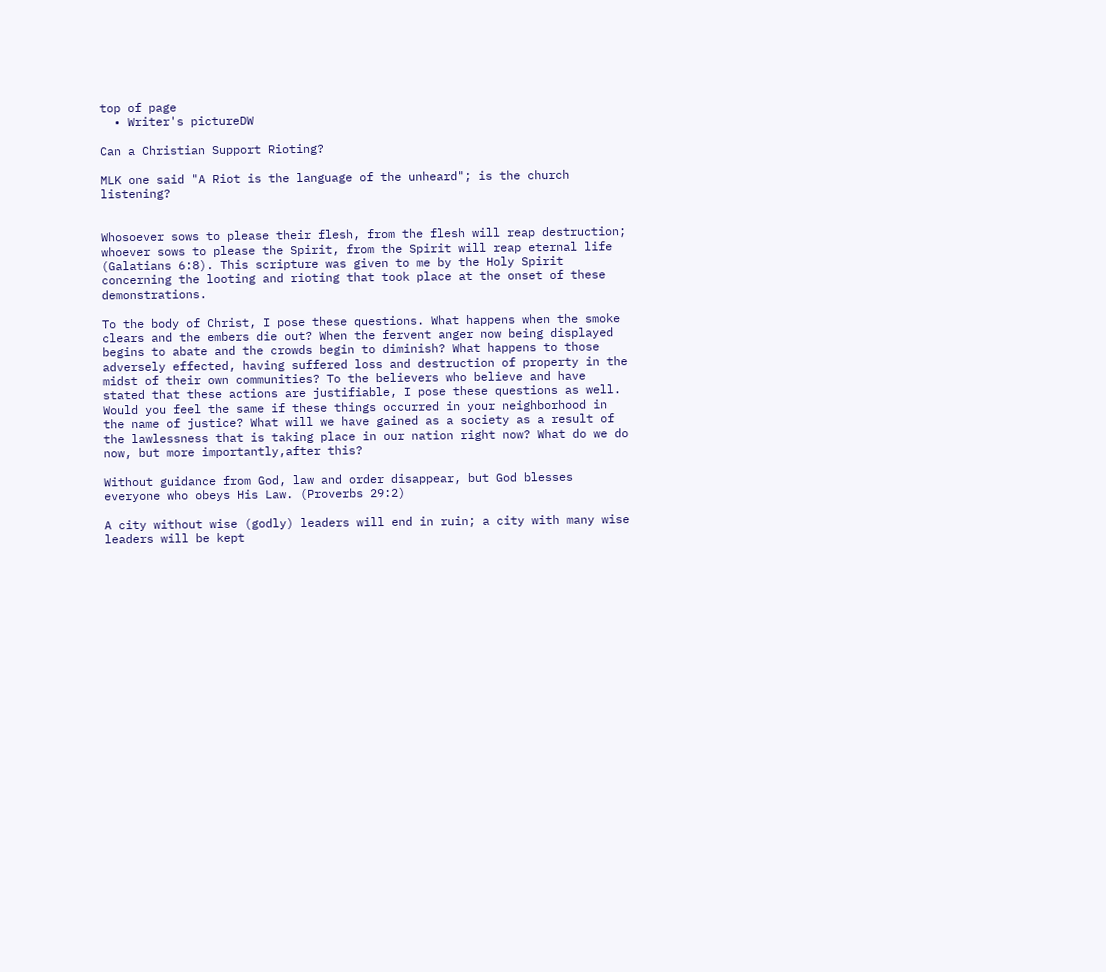top of page
  • Writer's pictureDW

Can a Christian Support Rioting?

MLK one said "A Riot is the language of the unheard"; is the church listening?


Whosoever sows to please their flesh, from the flesh will reap destruction; whoever sows to please the Spirit, from the Spirit will reap eternal life (Galatians 6:8). This scripture was given to me by the Holy Spirit concerning the looting and rioting that took place at the onset of these demonstrations.

To the body of Christ, I pose these questions. What happens when the smoke clears and the embers die out? When the fervent anger now being displayed begins to abate and the crowds begin to diminish? What happens to those adversely effected, having suffered loss and destruction of property in the midst of their own communities? To the believers who believe and have stated that these actions are justifiable, I pose these questions as well. Would you feel the same if these things occurred in your neighborhood in the name of justice? What will we have gained as a society as a result of the lawlessness that is taking place in our nation right now? What do we do now, but more importantly,after this?

Without guidance from God, law and order disappear, but God blesses everyone who obeys His Law. (Proverbs 29:2)

A city without wise (godly) leaders will end in ruin; a city with many wise leaders will be kept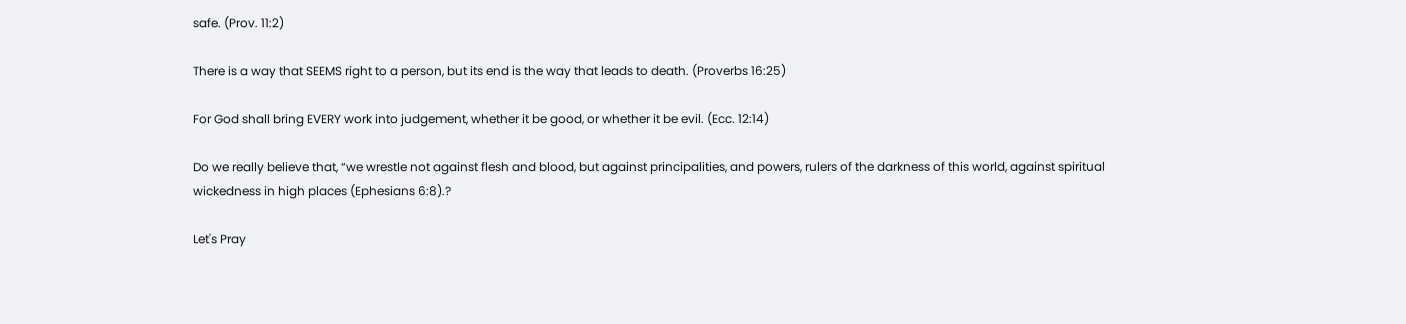safe. (Prov. 11:2)

There is a way that SEEMS right to a person, but its end is the way that leads to death. (Proverbs 16:25)

For God shall bring EVERY work into judgement, whether it be good, or whether it be evil. (Ecc. 12:14)

Do we really believe that, “we wrestle not against flesh and blood, but against principalities, and powers, rulers of the darkness of this world, against spiritual wickedness in high places (Ephesians 6:8).?

Let's Pray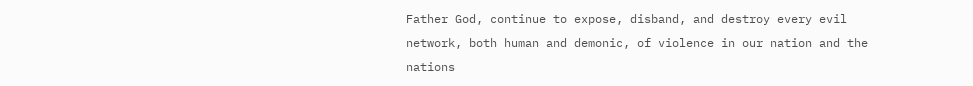Father God, continue to expose, disband, and destroy every evil network, both human and demonic, of violence in our nation and the nations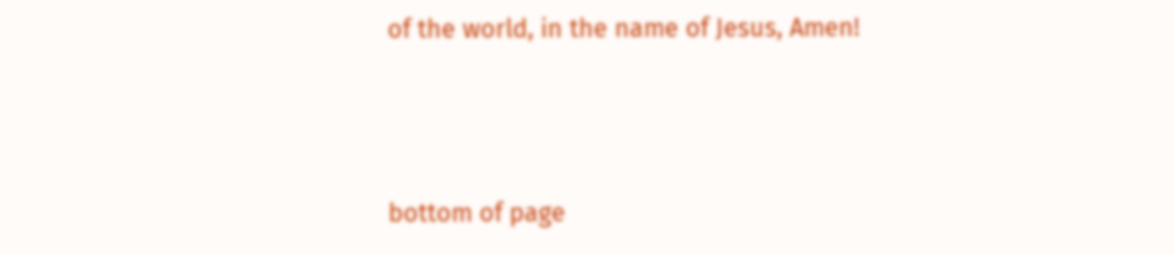of the world, in the name of Jesus, Amen!



bottom of page